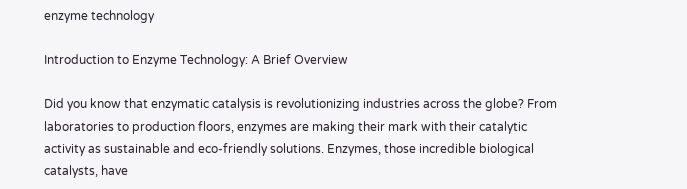enzyme technology

Introduction to Enzyme Technology: A Brief Overview

Did you know that enzymatic catalysis is revolutionizing industries across the globe? From laboratories to production floors, enzymes are making their mark with their catalytic activity as sustainable and eco-friendly solutions. Enzymes, those incredible biological catalysts, have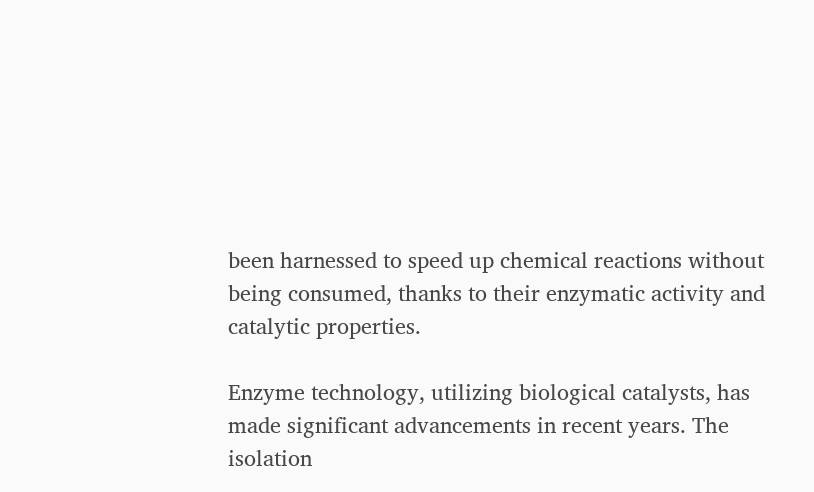been harnessed to speed up chemical reactions without being consumed, thanks to their enzymatic activity and catalytic properties.

Enzyme technology, utilizing biological catalysts, has made significant advancements in recent years. The isolation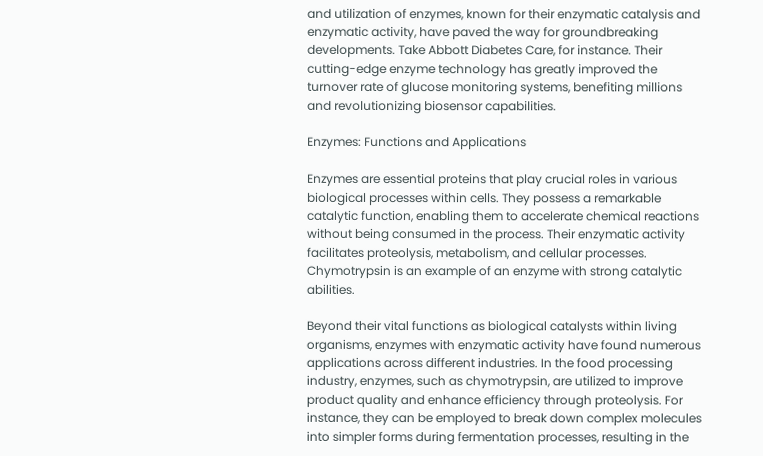and utilization of enzymes, known for their enzymatic catalysis and enzymatic activity, have paved the way for groundbreaking developments. Take Abbott Diabetes Care, for instance. Their cutting-edge enzyme technology has greatly improved the turnover rate of glucose monitoring systems, benefiting millions and revolutionizing biosensor capabilities.

Enzymes: Functions and Applications

Enzymes are essential proteins that play crucial roles in various biological processes within cells. They possess a remarkable catalytic function, enabling them to accelerate chemical reactions without being consumed in the process. Their enzymatic activity facilitates proteolysis, metabolism, and cellular processes. Chymotrypsin is an example of an enzyme with strong catalytic abilities.

Beyond their vital functions as biological catalysts within living organisms, enzymes with enzymatic activity have found numerous applications across different industries. In the food processing industry, enzymes, such as chymotrypsin, are utilized to improve product quality and enhance efficiency through proteolysis. For instance, they can be employed to break down complex molecules into simpler forms during fermentation processes, resulting in the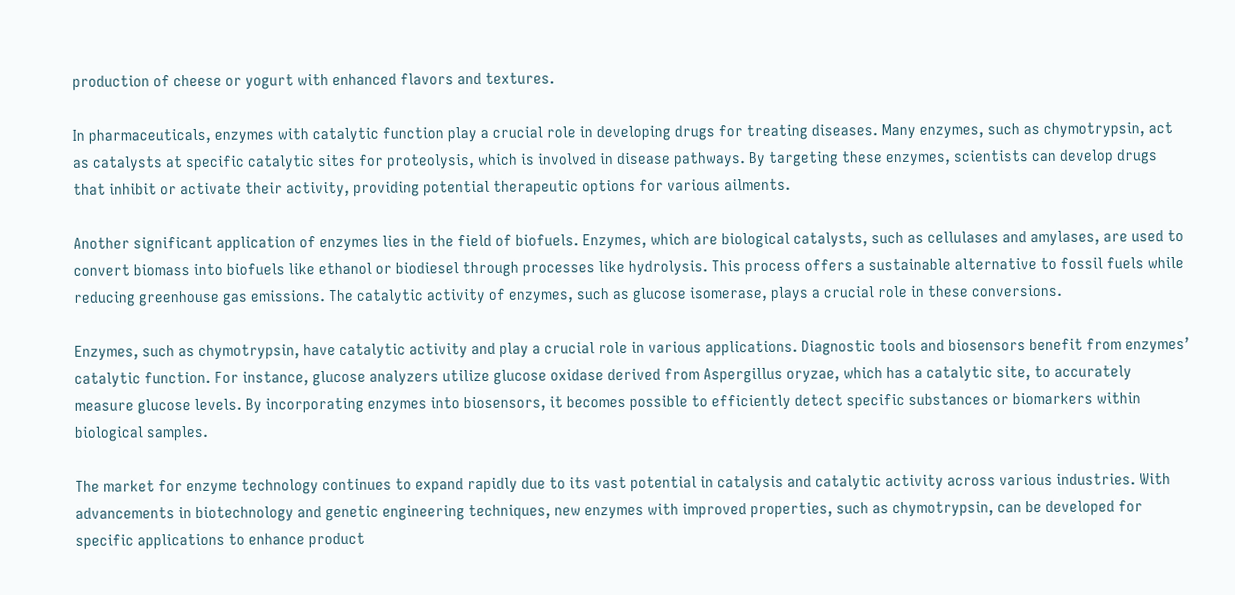production of cheese or yogurt with enhanced flavors and textures.

In pharmaceuticals, enzymes with catalytic function play a crucial role in developing drugs for treating diseases. Many enzymes, such as chymotrypsin, act as catalysts at specific catalytic sites for proteolysis, which is involved in disease pathways. By targeting these enzymes, scientists can develop drugs that inhibit or activate their activity, providing potential therapeutic options for various ailments.

Another significant application of enzymes lies in the field of biofuels. Enzymes, which are biological catalysts, such as cellulases and amylases, are used to convert biomass into biofuels like ethanol or biodiesel through processes like hydrolysis. This process offers a sustainable alternative to fossil fuels while reducing greenhouse gas emissions. The catalytic activity of enzymes, such as glucose isomerase, plays a crucial role in these conversions.

Enzymes, such as chymotrypsin, have catalytic activity and play a crucial role in various applications. Diagnostic tools and biosensors benefit from enzymes’ catalytic function. For instance, glucose analyzers utilize glucose oxidase derived from Aspergillus oryzae, which has a catalytic site, to accurately measure glucose levels. By incorporating enzymes into biosensors, it becomes possible to efficiently detect specific substances or biomarkers within biological samples.

The market for enzyme technology continues to expand rapidly due to its vast potential in catalysis and catalytic activity across various industries. With advancements in biotechnology and genetic engineering techniques, new enzymes with improved properties, such as chymotrypsin, can be developed for specific applications to enhance product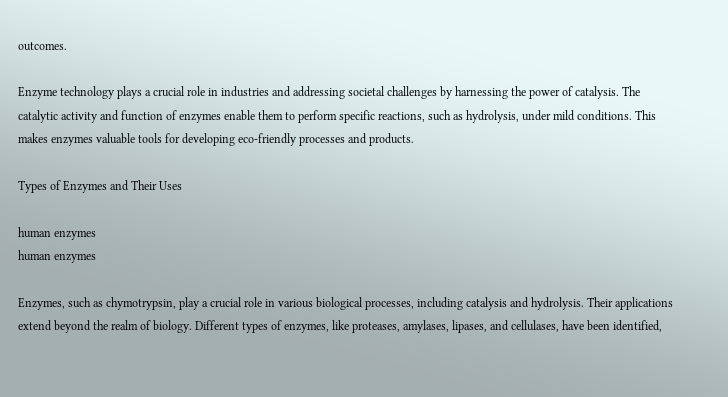outcomes.

Enzyme technology plays a crucial role in industries and addressing societal challenges by harnessing the power of catalysis. The catalytic activity and function of enzymes enable them to perform specific reactions, such as hydrolysis, under mild conditions. This makes enzymes valuable tools for developing eco-friendly processes and products.

Types of Enzymes and Their Uses

human enzymes
human enzymes

Enzymes, such as chymotrypsin, play a crucial role in various biological processes, including catalysis and hydrolysis. Their applications extend beyond the realm of biology. Different types of enzymes, like proteases, amylases, lipases, and cellulases, have been identified,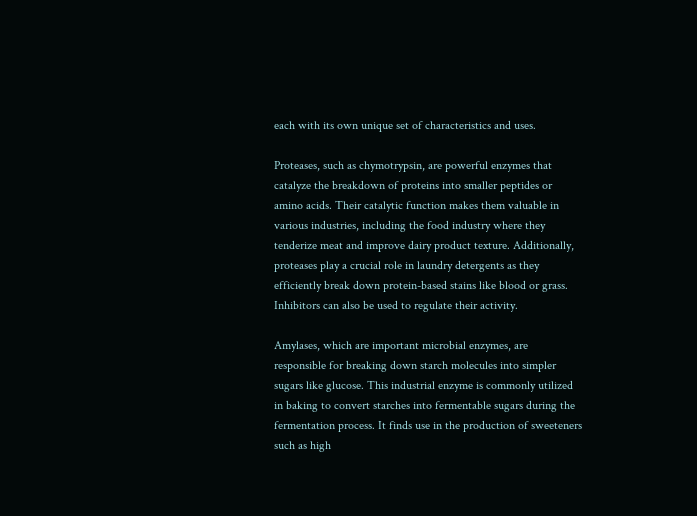each with its own unique set of characteristics and uses.

Proteases, such as chymotrypsin, are powerful enzymes that catalyze the breakdown of proteins into smaller peptides or amino acids. Their catalytic function makes them valuable in various industries, including the food industry where they tenderize meat and improve dairy product texture. Additionally, proteases play a crucial role in laundry detergents as they efficiently break down protein-based stains like blood or grass. Inhibitors can also be used to regulate their activity.

Amylases, which are important microbial enzymes, are responsible for breaking down starch molecules into simpler sugars like glucose. This industrial enzyme is commonly utilized in baking to convert starches into fermentable sugars during the fermentation process. It finds use in the production of sweeteners such as high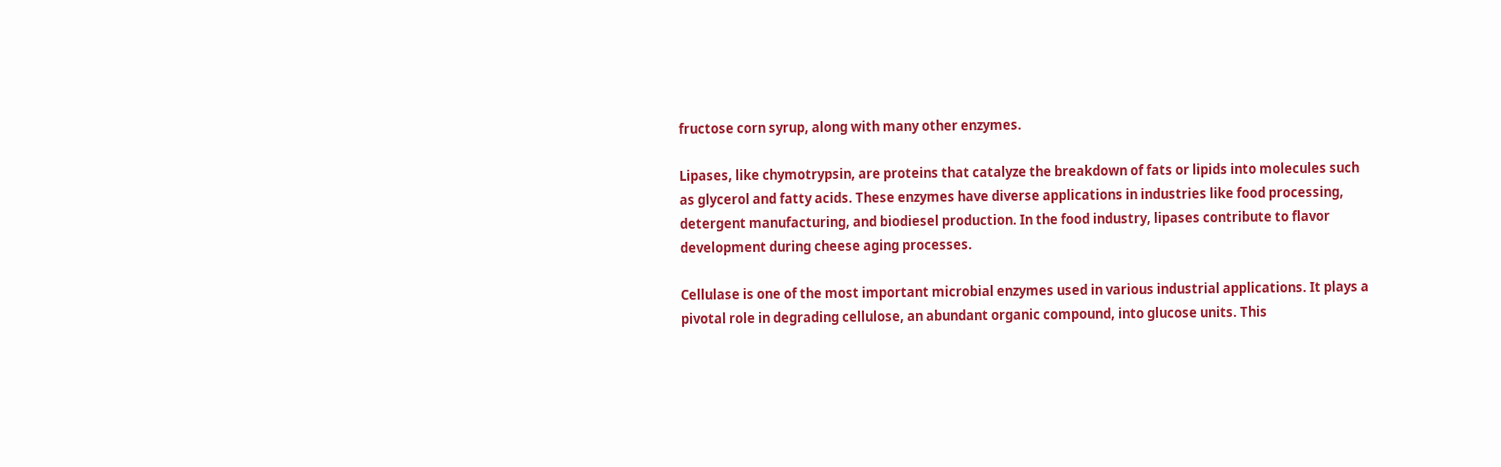fructose corn syrup, along with many other enzymes.

Lipases, like chymotrypsin, are proteins that catalyze the breakdown of fats or lipids into molecules such as glycerol and fatty acids. These enzymes have diverse applications in industries like food processing, detergent manufacturing, and biodiesel production. In the food industry, lipases contribute to flavor development during cheese aging processes.

Cellulase is one of the most important microbial enzymes used in various industrial applications. It plays a pivotal role in degrading cellulose, an abundant organic compound, into glucose units. This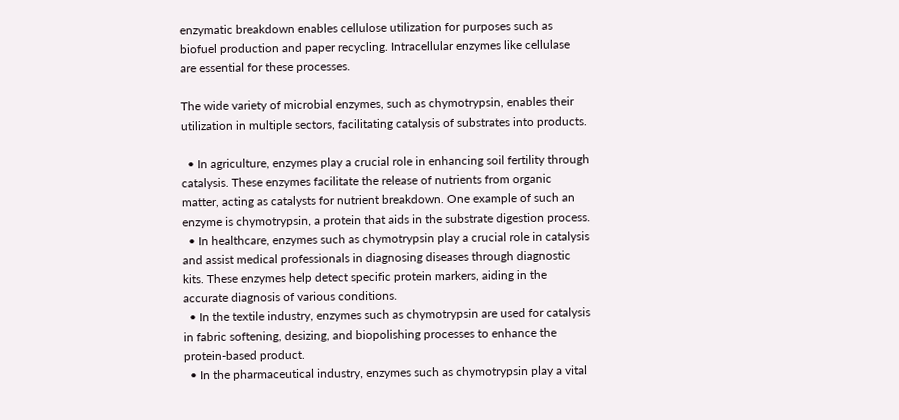enzymatic breakdown enables cellulose utilization for purposes such as biofuel production and paper recycling. Intracellular enzymes like cellulase are essential for these processes.

The wide variety of microbial enzymes, such as chymotrypsin, enables their utilization in multiple sectors, facilitating catalysis of substrates into products.

  • In agriculture, enzymes play a crucial role in enhancing soil fertility through catalysis. These enzymes facilitate the release of nutrients from organic matter, acting as catalysts for nutrient breakdown. One example of such an enzyme is chymotrypsin, a protein that aids in the substrate digestion process.
  • In healthcare, enzymes such as chymotrypsin play a crucial role in catalysis and assist medical professionals in diagnosing diseases through diagnostic kits. These enzymes help detect specific protein markers, aiding in the accurate diagnosis of various conditions.
  • In the textile industry, enzymes such as chymotrypsin are used for catalysis in fabric softening, desizing, and biopolishing processes to enhance the protein-based product.
  • In the pharmaceutical industry, enzymes such as chymotrypsin play a vital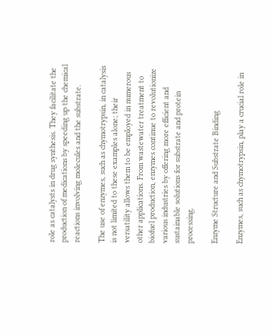role as catalysts in drug synthesis. They facilitate the production of medications by speeding up the chemical reactions involving molecules and the substrate.

The use of enzymes, such as chymotrypsin, in catalysis is not limited to these examples alone; their versatility allows them to be employed in numerous other applications. From wastewater treatment to biofuel production, enzymes continue to revolutionize various industries by offering more efficient and sustainable solutions for substrate and protein processing.

Enzyme Structure and Substrate Binding

Enzymes, such as chymotrypsin, play a crucial role in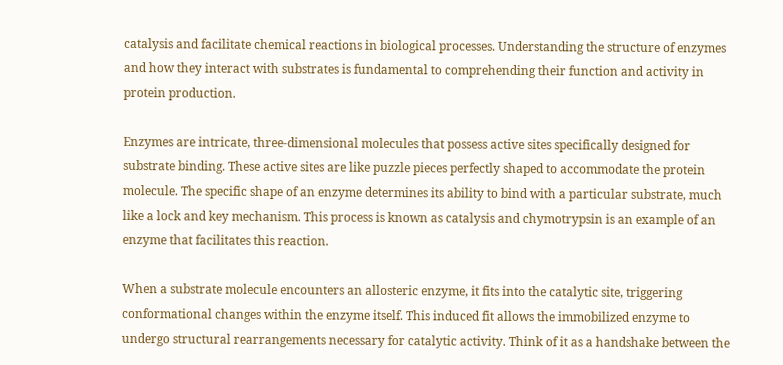catalysis and facilitate chemical reactions in biological processes. Understanding the structure of enzymes and how they interact with substrates is fundamental to comprehending their function and activity in protein production.

Enzymes are intricate, three-dimensional molecules that possess active sites specifically designed for substrate binding. These active sites are like puzzle pieces perfectly shaped to accommodate the protein molecule. The specific shape of an enzyme determines its ability to bind with a particular substrate, much like a lock and key mechanism. This process is known as catalysis and chymotrypsin is an example of an enzyme that facilitates this reaction.

When a substrate molecule encounters an allosteric enzyme, it fits into the catalytic site, triggering conformational changes within the enzyme itself. This induced fit allows the immobilized enzyme to undergo structural rearrangements necessary for catalytic activity. Think of it as a handshake between the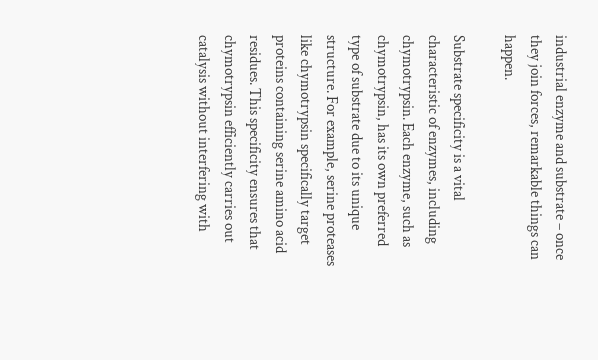industrial enzyme and substrate – once they join forces, remarkable things can happen.

Substrate specificity is a vital characteristic of enzymes, including chymotrypsin. Each enzyme, such as chymotrypsin, has its own preferred type of substrate due to its unique structure. For example, serine proteases like chymotrypsin specifically target proteins containing serine amino acid residues. This specificity ensures that chymotrypsin efficiently carries out catalysis without interfering with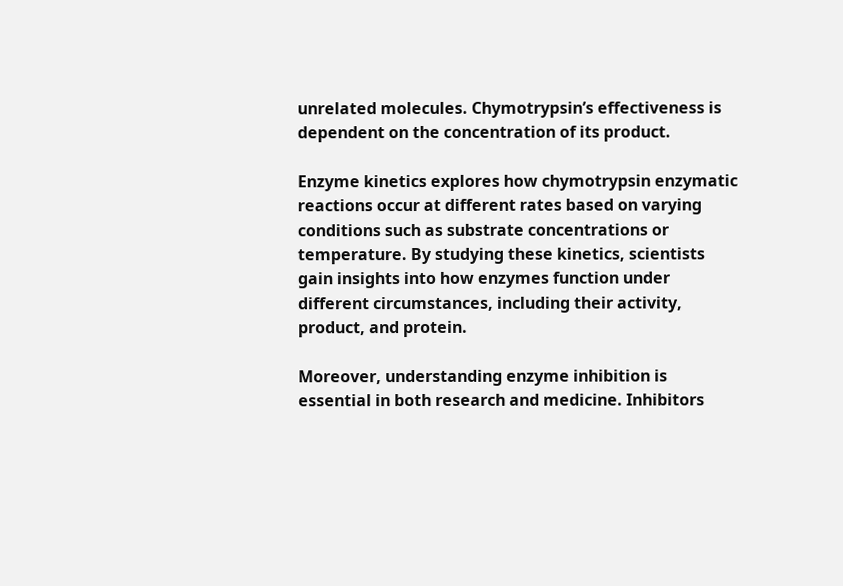unrelated molecules. Chymotrypsin’s effectiveness is dependent on the concentration of its product.

Enzyme kinetics explores how chymotrypsin enzymatic reactions occur at different rates based on varying conditions such as substrate concentrations or temperature. By studying these kinetics, scientists gain insights into how enzymes function under different circumstances, including their activity, product, and protein.

Moreover, understanding enzyme inhibition is essential in both research and medicine. Inhibitors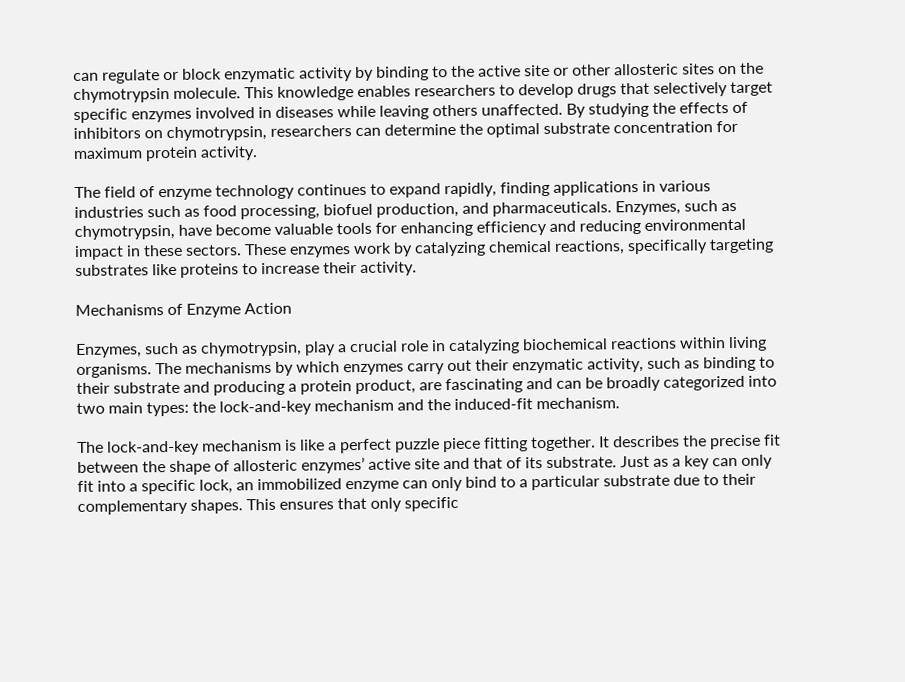can regulate or block enzymatic activity by binding to the active site or other allosteric sites on the chymotrypsin molecule. This knowledge enables researchers to develop drugs that selectively target specific enzymes involved in diseases while leaving others unaffected. By studying the effects of inhibitors on chymotrypsin, researchers can determine the optimal substrate concentration for maximum protein activity.

The field of enzyme technology continues to expand rapidly, finding applications in various industries such as food processing, biofuel production, and pharmaceuticals. Enzymes, such as chymotrypsin, have become valuable tools for enhancing efficiency and reducing environmental impact in these sectors. These enzymes work by catalyzing chemical reactions, specifically targeting substrates like proteins to increase their activity.

Mechanisms of Enzyme Action

Enzymes, such as chymotrypsin, play a crucial role in catalyzing biochemical reactions within living organisms. The mechanisms by which enzymes carry out their enzymatic activity, such as binding to their substrate and producing a protein product, are fascinating and can be broadly categorized into two main types: the lock-and-key mechanism and the induced-fit mechanism.

The lock-and-key mechanism is like a perfect puzzle piece fitting together. It describes the precise fit between the shape of allosteric enzymes’ active site and that of its substrate. Just as a key can only fit into a specific lock, an immobilized enzyme can only bind to a particular substrate due to their complementary shapes. This ensures that only specific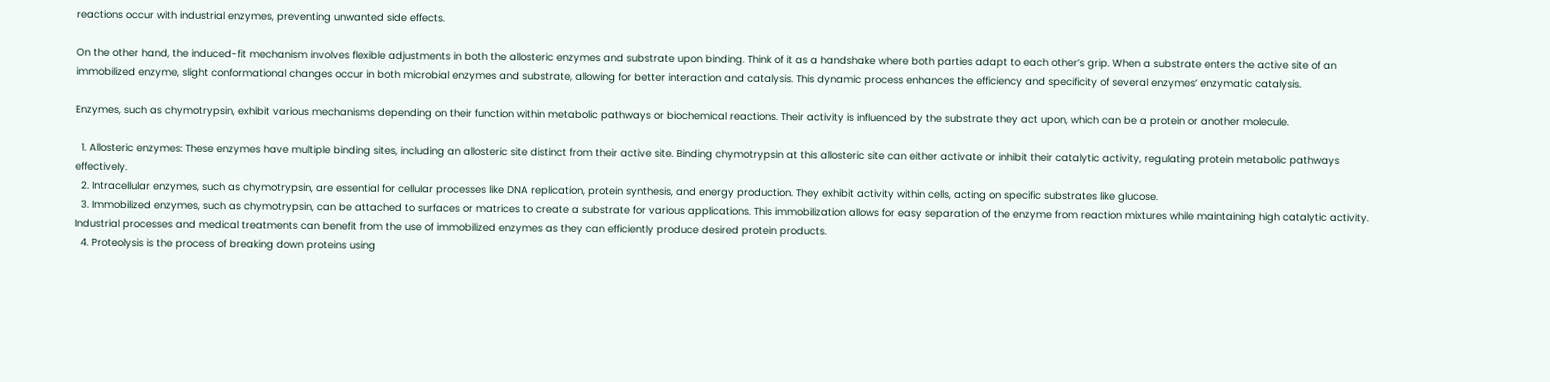reactions occur with industrial enzymes, preventing unwanted side effects.

On the other hand, the induced-fit mechanism involves flexible adjustments in both the allosteric enzymes and substrate upon binding. Think of it as a handshake where both parties adapt to each other’s grip. When a substrate enters the active site of an immobilized enzyme, slight conformational changes occur in both microbial enzymes and substrate, allowing for better interaction and catalysis. This dynamic process enhances the efficiency and specificity of several enzymes’ enzymatic catalysis.

Enzymes, such as chymotrypsin, exhibit various mechanisms depending on their function within metabolic pathways or biochemical reactions. Their activity is influenced by the substrate they act upon, which can be a protein or another molecule.

  1. Allosteric enzymes: These enzymes have multiple binding sites, including an allosteric site distinct from their active site. Binding chymotrypsin at this allosteric site can either activate or inhibit their catalytic activity, regulating protein metabolic pathways effectively.
  2. Intracellular enzymes, such as chymotrypsin, are essential for cellular processes like DNA replication, protein synthesis, and energy production. They exhibit activity within cells, acting on specific substrates like glucose.
  3. Immobilized enzymes, such as chymotrypsin, can be attached to surfaces or matrices to create a substrate for various applications. This immobilization allows for easy separation of the enzyme from reaction mixtures while maintaining high catalytic activity. Industrial processes and medical treatments can benefit from the use of immobilized enzymes as they can efficiently produce desired protein products.
  4. Proteolysis is the process of breaking down proteins using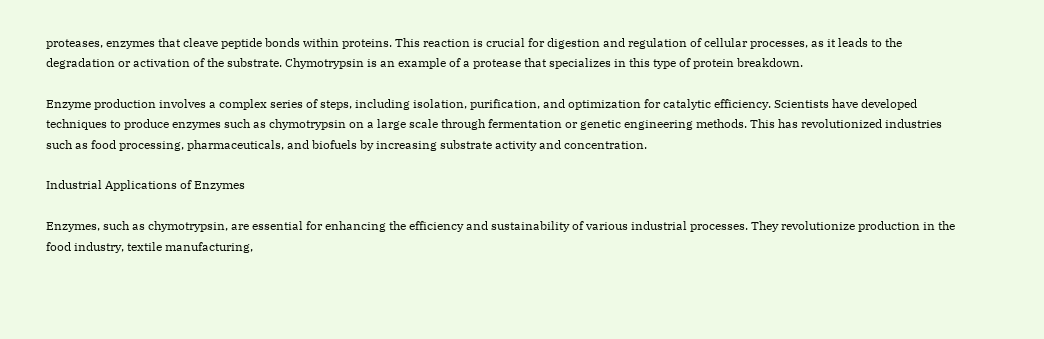proteases, enzymes that cleave peptide bonds within proteins. This reaction is crucial for digestion and regulation of cellular processes, as it leads to the degradation or activation of the substrate. Chymotrypsin is an example of a protease that specializes in this type of protein breakdown.

Enzyme production involves a complex series of steps, including isolation, purification, and optimization for catalytic efficiency. Scientists have developed techniques to produce enzymes such as chymotrypsin on a large scale through fermentation or genetic engineering methods. This has revolutionized industries such as food processing, pharmaceuticals, and biofuels by increasing substrate activity and concentration.

Industrial Applications of Enzymes

Enzymes, such as chymotrypsin, are essential for enhancing the efficiency and sustainability of various industrial processes. They revolutionize production in the food industry, textile manufacturing,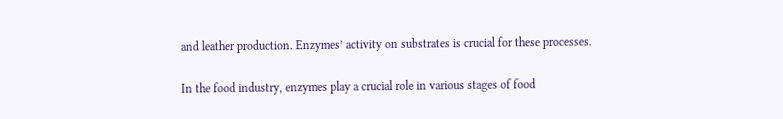and leather production. Enzymes’ activity on substrates is crucial for these processes.

In the food industry, enzymes play a crucial role in various stages of food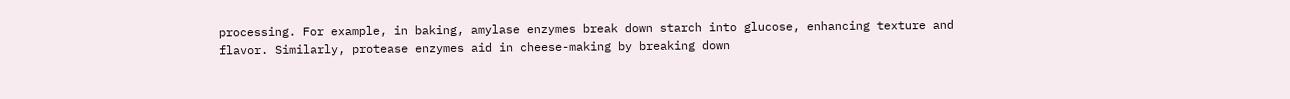processing. For example, in baking, amylase enzymes break down starch into glucose, enhancing texture and flavor. Similarly, protease enzymes aid in cheese-making by breaking down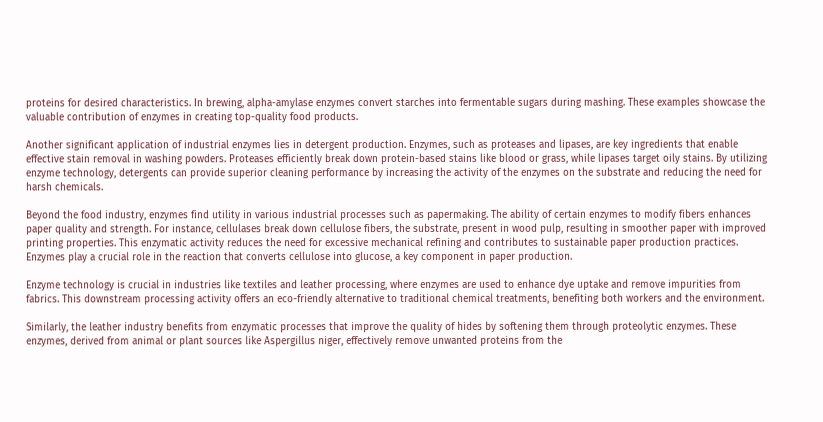proteins for desired characteristics. In brewing, alpha-amylase enzymes convert starches into fermentable sugars during mashing. These examples showcase the valuable contribution of enzymes in creating top-quality food products.

Another significant application of industrial enzymes lies in detergent production. Enzymes, such as proteases and lipases, are key ingredients that enable effective stain removal in washing powders. Proteases efficiently break down protein-based stains like blood or grass, while lipases target oily stains. By utilizing enzyme technology, detergents can provide superior cleaning performance by increasing the activity of the enzymes on the substrate and reducing the need for harsh chemicals.

Beyond the food industry, enzymes find utility in various industrial processes such as papermaking. The ability of certain enzymes to modify fibers enhances paper quality and strength. For instance, cellulases break down cellulose fibers, the substrate, present in wood pulp, resulting in smoother paper with improved printing properties. This enzymatic activity reduces the need for excessive mechanical refining and contributes to sustainable paper production practices. Enzymes play a crucial role in the reaction that converts cellulose into glucose, a key component in paper production.

Enzyme technology is crucial in industries like textiles and leather processing, where enzymes are used to enhance dye uptake and remove impurities from fabrics. This downstream processing activity offers an eco-friendly alternative to traditional chemical treatments, benefiting both workers and the environment.

Similarly, the leather industry benefits from enzymatic processes that improve the quality of hides by softening them through proteolytic enzymes. These enzymes, derived from animal or plant sources like Aspergillus niger, effectively remove unwanted proteins from the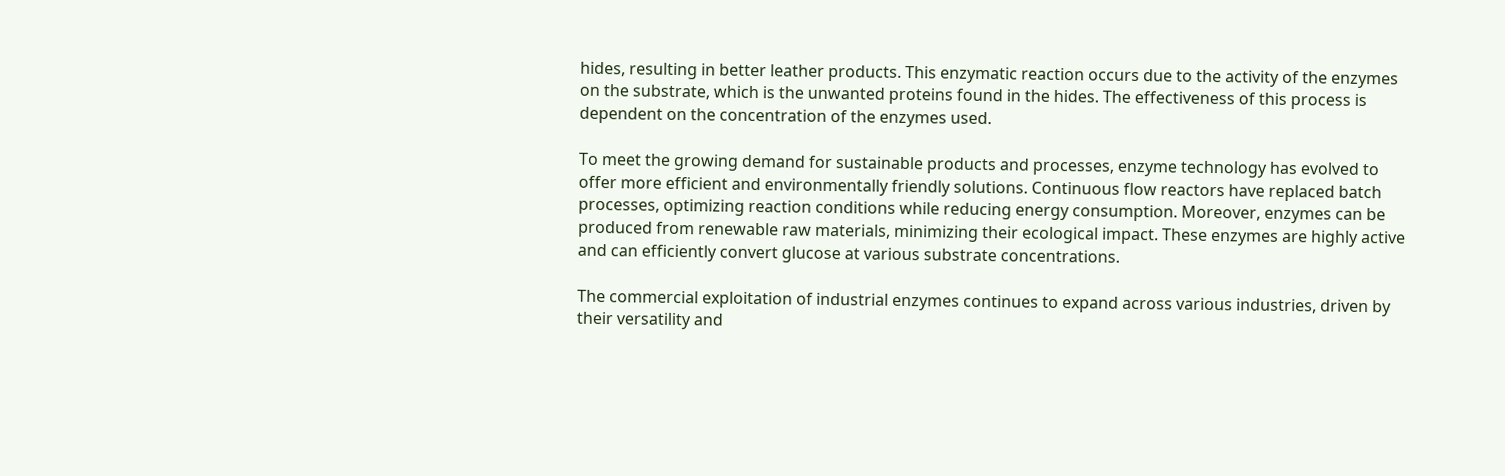hides, resulting in better leather products. This enzymatic reaction occurs due to the activity of the enzymes on the substrate, which is the unwanted proteins found in the hides. The effectiveness of this process is dependent on the concentration of the enzymes used.

To meet the growing demand for sustainable products and processes, enzyme technology has evolved to offer more efficient and environmentally friendly solutions. Continuous flow reactors have replaced batch processes, optimizing reaction conditions while reducing energy consumption. Moreover, enzymes can be produced from renewable raw materials, minimizing their ecological impact. These enzymes are highly active and can efficiently convert glucose at various substrate concentrations.

The commercial exploitation of industrial enzymes continues to expand across various industries, driven by their versatility and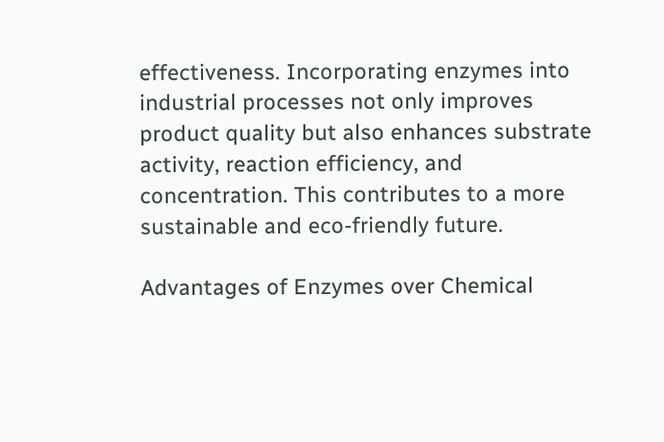effectiveness. Incorporating enzymes into industrial processes not only improves product quality but also enhances substrate activity, reaction efficiency, and concentration. This contributes to a more sustainable and eco-friendly future.

Advantages of Enzymes over Chemical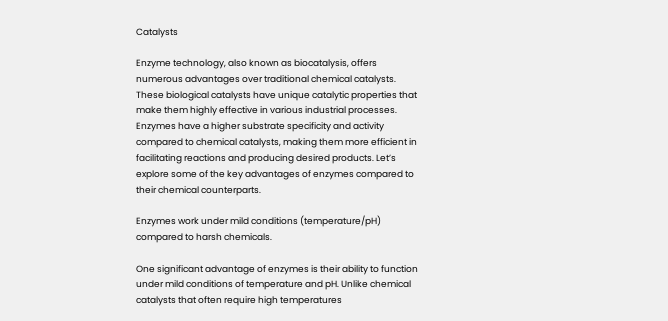Catalysts

Enzyme technology, also known as biocatalysis, offers numerous advantages over traditional chemical catalysts. These biological catalysts have unique catalytic properties that make them highly effective in various industrial processes. Enzymes have a higher substrate specificity and activity compared to chemical catalysts, making them more efficient in facilitating reactions and producing desired products. Let’s explore some of the key advantages of enzymes compared to their chemical counterparts.

Enzymes work under mild conditions (temperature/pH) compared to harsh chemicals.

One significant advantage of enzymes is their ability to function under mild conditions of temperature and pH. Unlike chemical catalysts that often require high temperatures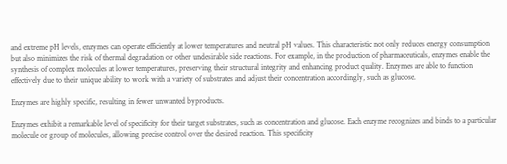and extreme pH levels, enzymes can operate efficiently at lower temperatures and neutral pH values. This characteristic not only reduces energy consumption but also minimizes the risk of thermal degradation or other undesirable side reactions. For example, in the production of pharmaceuticals, enzymes enable the synthesis of complex molecules at lower temperatures, preserving their structural integrity and enhancing product quality. Enzymes are able to function effectively due to their unique ability to work with a variety of substrates and adjust their concentration accordingly, such as glucose.

Enzymes are highly specific, resulting in fewer unwanted byproducts.

Enzymes exhibit a remarkable level of specificity for their target substrates, such as concentration and glucose. Each enzyme recognizes and binds to a particular molecule or group of molecules, allowing precise control over the desired reaction. This specificity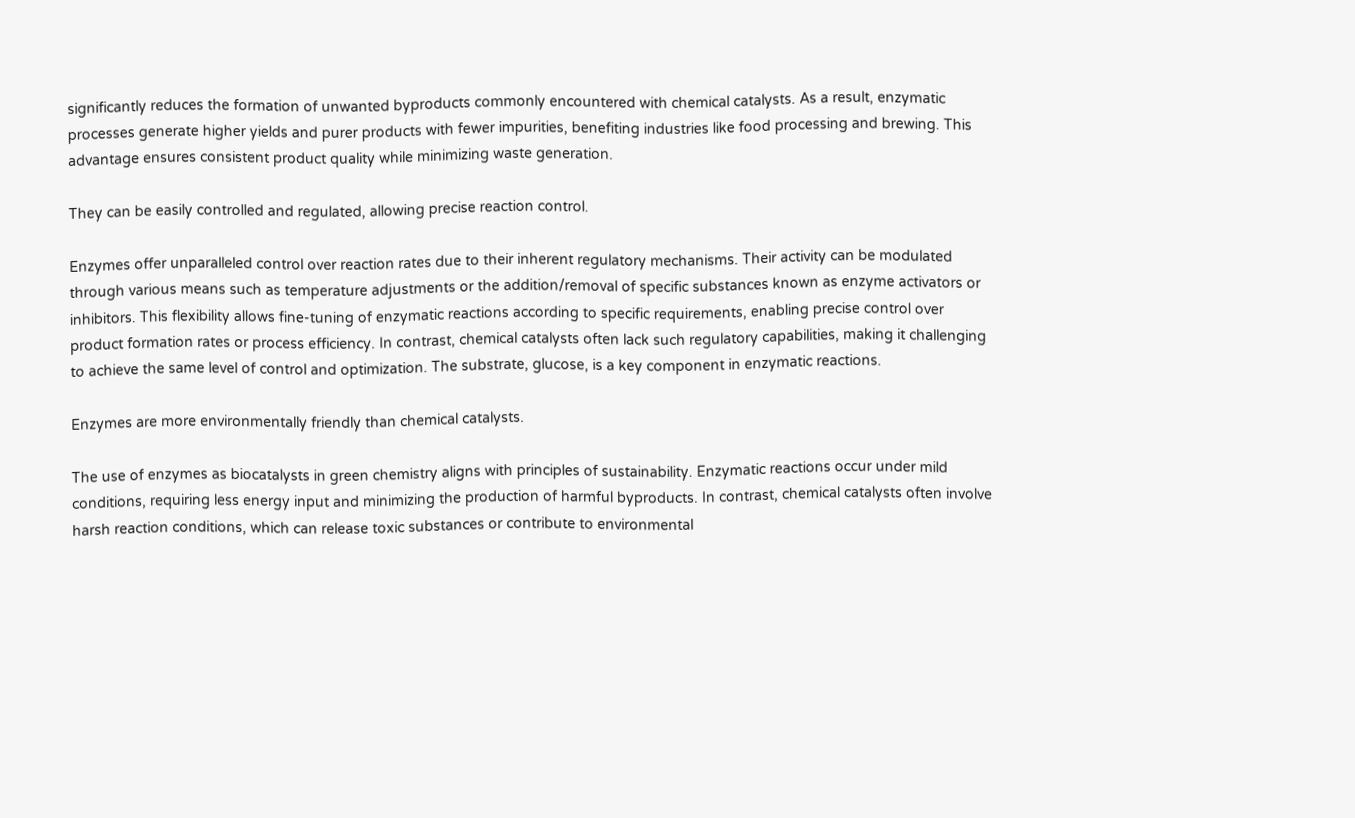significantly reduces the formation of unwanted byproducts commonly encountered with chemical catalysts. As a result, enzymatic processes generate higher yields and purer products with fewer impurities, benefiting industries like food processing and brewing. This advantage ensures consistent product quality while minimizing waste generation.

They can be easily controlled and regulated, allowing precise reaction control.

Enzymes offer unparalleled control over reaction rates due to their inherent regulatory mechanisms. Their activity can be modulated through various means such as temperature adjustments or the addition/removal of specific substances known as enzyme activators or inhibitors. This flexibility allows fine-tuning of enzymatic reactions according to specific requirements, enabling precise control over product formation rates or process efficiency. In contrast, chemical catalysts often lack such regulatory capabilities, making it challenging to achieve the same level of control and optimization. The substrate, glucose, is a key component in enzymatic reactions.

Enzymes are more environmentally friendly than chemical catalysts.

The use of enzymes as biocatalysts in green chemistry aligns with principles of sustainability. Enzymatic reactions occur under mild conditions, requiring less energy input and minimizing the production of harmful byproducts. In contrast, chemical catalysts often involve harsh reaction conditions, which can release toxic substances or contribute to environmental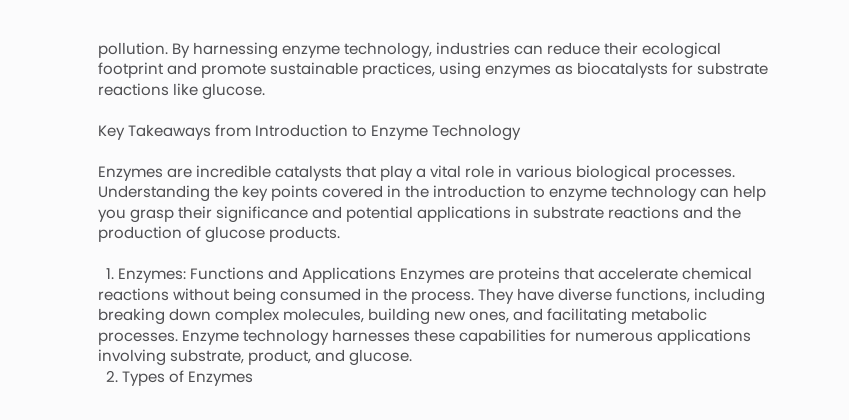pollution. By harnessing enzyme technology, industries can reduce their ecological footprint and promote sustainable practices, using enzymes as biocatalysts for substrate reactions like glucose.

Key Takeaways from Introduction to Enzyme Technology

Enzymes are incredible catalysts that play a vital role in various biological processes. Understanding the key points covered in the introduction to enzyme technology can help you grasp their significance and potential applications in substrate reactions and the production of glucose products.

  1. Enzymes: Functions and Applications Enzymes are proteins that accelerate chemical reactions without being consumed in the process. They have diverse functions, including breaking down complex molecules, building new ones, and facilitating metabolic processes. Enzyme technology harnesses these capabilities for numerous applications involving substrate, product, and glucose.
  2. Types of Enzymes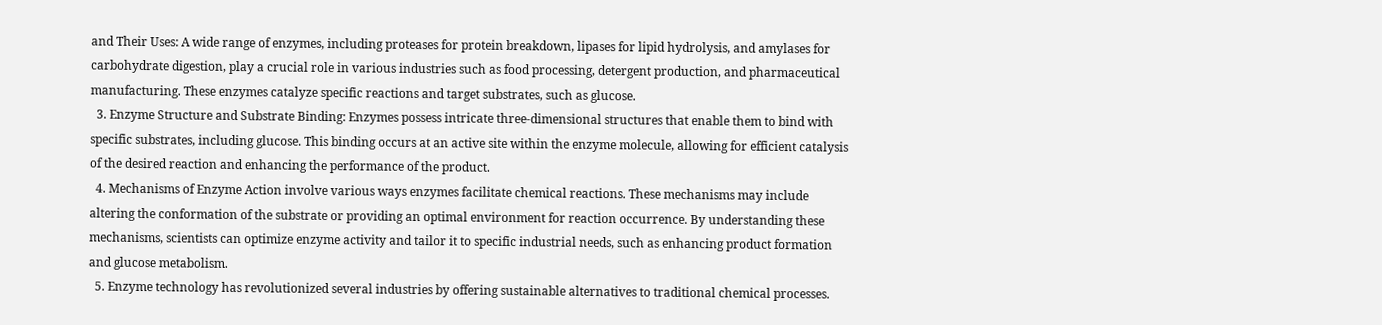and Their Uses: A wide range of enzymes, including proteases for protein breakdown, lipases for lipid hydrolysis, and amylases for carbohydrate digestion, play a crucial role in various industries such as food processing, detergent production, and pharmaceutical manufacturing. These enzymes catalyze specific reactions and target substrates, such as glucose.
  3. Enzyme Structure and Substrate Binding: Enzymes possess intricate three-dimensional structures that enable them to bind with specific substrates, including glucose. This binding occurs at an active site within the enzyme molecule, allowing for efficient catalysis of the desired reaction and enhancing the performance of the product.
  4. Mechanisms of Enzyme Action involve various ways enzymes facilitate chemical reactions. These mechanisms may include altering the conformation of the substrate or providing an optimal environment for reaction occurrence. By understanding these mechanisms, scientists can optimize enzyme activity and tailor it to specific industrial needs, such as enhancing product formation and glucose metabolism.
  5. Enzyme technology has revolutionized several industries by offering sustainable alternatives to traditional chemical processes.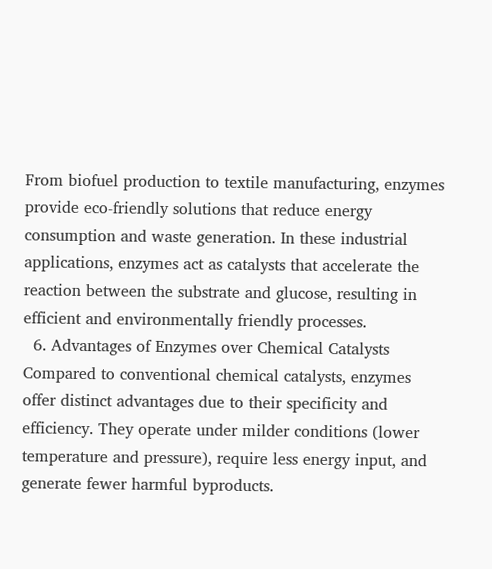From biofuel production to textile manufacturing, enzymes provide eco-friendly solutions that reduce energy consumption and waste generation. In these industrial applications, enzymes act as catalysts that accelerate the reaction between the substrate and glucose, resulting in efficient and environmentally friendly processes.
  6. Advantages of Enzymes over Chemical Catalysts Compared to conventional chemical catalysts, enzymes offer distinct advantages due to their specificity and efficiency. They operate under milder conditions (lower temperature and pressure), require less energy input, and generate fewer harmful byproducts.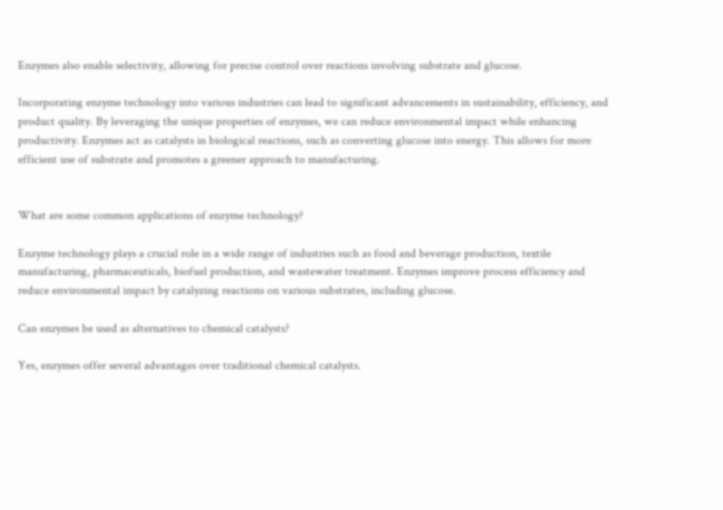Enzymes also enable selectivity, allowing for precise control over reactions involving substrate and glucose.

Incorporating enzyme technology into various industries can lead to significant advancements in sustainability, efficiency, and product quality. By leveraging the unique properties of enzymes, we can reduce environmental impact while enhancing productivity. Enzymes act as catalysts in biological reactions, such as converting glucose into energy. This allows for more efficient use of substrate and promotes a greener approach to manufacturing.


What are some common applications of enzyme technology?

Enzyme technology plays a crucial role in a wide range of industries such as food and beverage production, textile manufacturing, pharmaceuticals, biofuel production, and wastewater treatment. Enzymes improve process efficiency and reduce environmental impact by catalyzing reactions on various substrates, including glucose.

Can enzymes be used as alternatives to chemical catalysts?

Yes, enzymes offer several advantages over traditional chemical catalysts.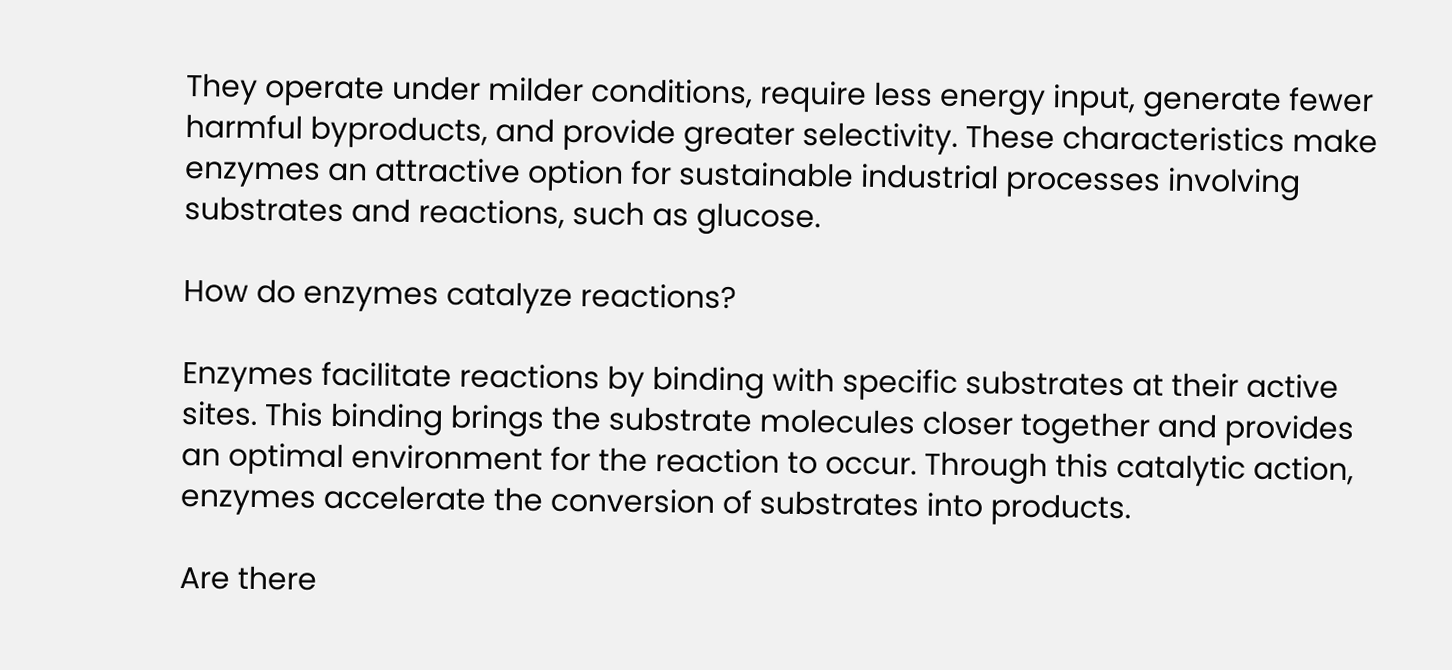They operate under milder conditions, require less energy input, generate fewer harmful byproducts, and provide greater selectivity. These characteristics make enzymes an attractive option for sustainable industrial processes involving substrates and reactions, such as glucose.

How do enzymes catalyze reactions?

Enzymes facilitate reactions by binding with specific substrates at their active sites. This binding brings the substrate molecules closer together and provides an optimal environment for the reaction to occur. Through this catalytic action, enzymes accelerate the conversion of substrates into products.

Are there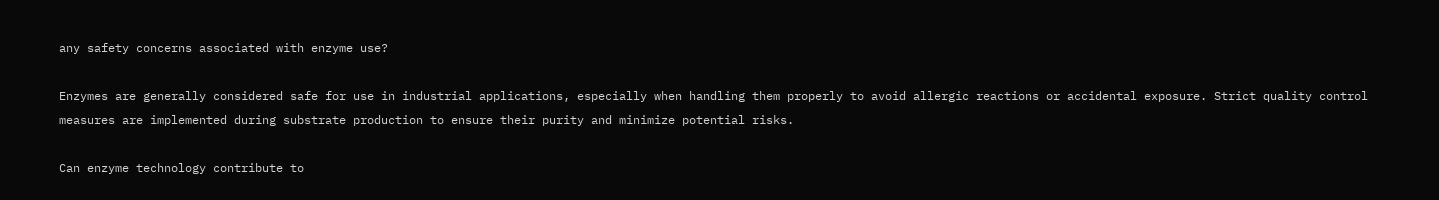any safety concerns associated with enzyme use?

Enzymes are generally considered safe for use in industrial applications, especially when handling them properly to avoid allergic reactions or accidental exposure. Strict quality control measures are implemented during substrate production to ensure their purity and minimize potential risks.

Can enzyme technology contribute to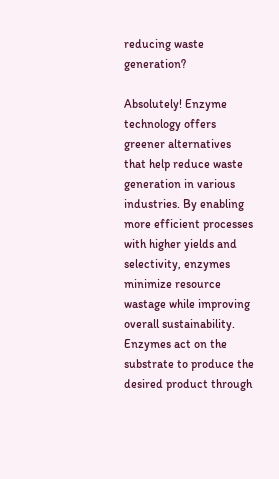reducing waste generation?

Absolutely! Enzyme technology offers greener alternatives that help reduce waste generation in various industries. By enabling more efficient processes with higher yields and selectivity, enzymes minimize resource wastage while improving overall sustainability. Enzymes act on the substrate to produce the desired product through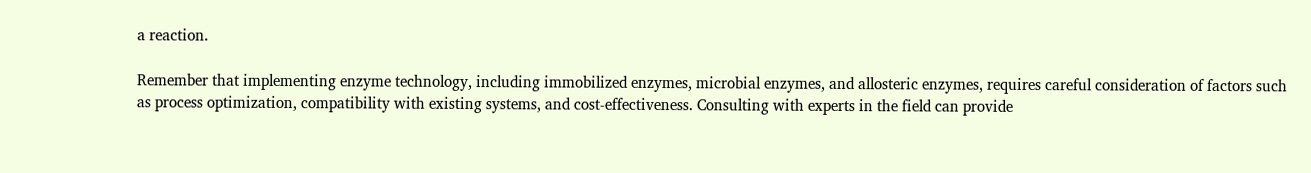a reaction.

Remember that implementing enzyme technology, including immobilized enzymes, microbial enzymes, and allosteric enzymes, requires careful consideration of factors such as process optimization, compatibility with existing systems, and cost-effectiveness. Consulting with experts in the field can provide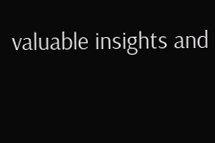valuable insights and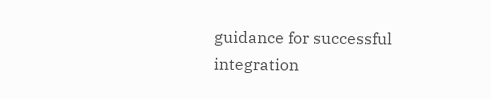guidance for successful integration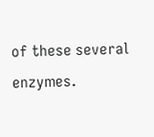of these several enzymes.